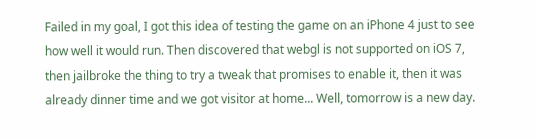Failed in my goal, I got this idea of testing the game on an iPhone 4 just to see how well it would run. Then discovered that webgl is not supported on iOS 7, then jailbroke the thing to try a tweak that promises to enable it, then it was already dinner time and we got visitor at home... Well, tomorrow is a new day.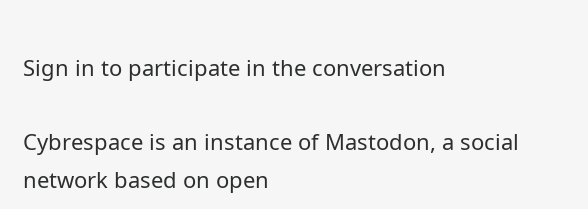Sign in to participate in the conversation

Cybrespace is an instance of Mastodon, a social network based on open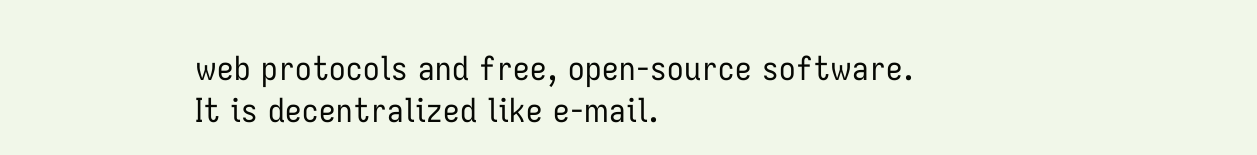web protocols and free, open-source software. It is decentralized like e-mail.